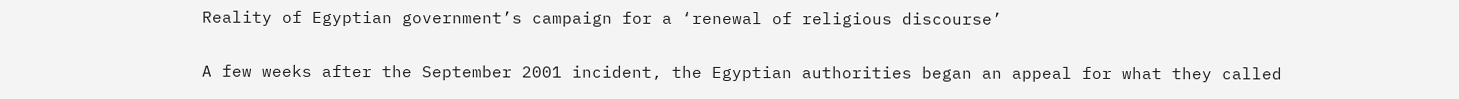Reality of Egyptian government’s campaign for a ‘renewal of religious discourse’

A few weeks after the September 2001 incident, the Egyptian authorities began an appeal for what they called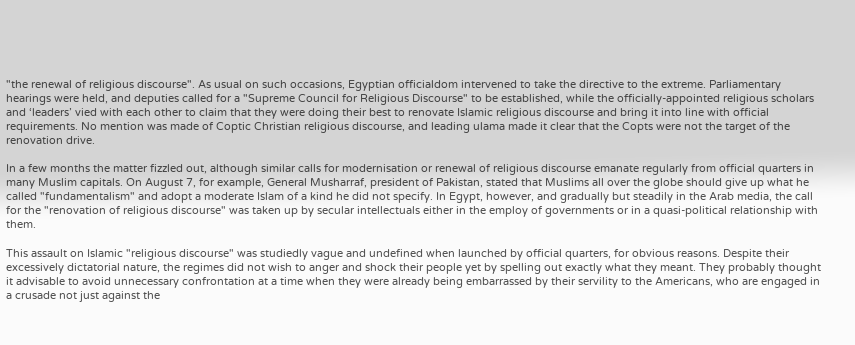"the renewal of religious discourse". As usual on such occasions, Egyptian officialdom intervened to take the directive to the extreme. Parliamentary hearings were held, and deputies called for a "Supreme Council for Religious Discourse" to be established, while the officially-appointed religious scholars and ‘leaders’ vied with each other to claim that they were doing their best to renovate Islamic religious discourse and bring it into line with official requirements. No mention was made of Coptic Christian religious discourse, and leading ulama made it clear that the Copts were not the target of the renovation drive.

In a few months the matter fizzled out, although similar calls for modernisation or renewal of religious discourse emanate regularly from official quarters in many Muslim capitals. On August 7, for example, General Musharraf, president of Pakistan, stated that Muslims all over the globe should give up what he called "fundamentalism" and adopt a moderate Islam of a kind he did not specify. In Egypt, however, and gradually but steadily in the Arab media, the call for the "renovation of religious discourse" was taken up by secular intellectuals either in the employ of governments or in a quasi-political relationship with them.

This assault on Islamic "religious discourse" was studiedly vague and undefined when launched by official quarters, for obvious reasons. Despite their excessively dictatorial nature, the regimes did not wish to anger and shock their people yet by spelling out exactly what they meant. They probably thought it advisable to avoid unnecessary confrontation at a time when they were already being embarrassed by their servility to the Americans, who are engaged in a crusade not just against the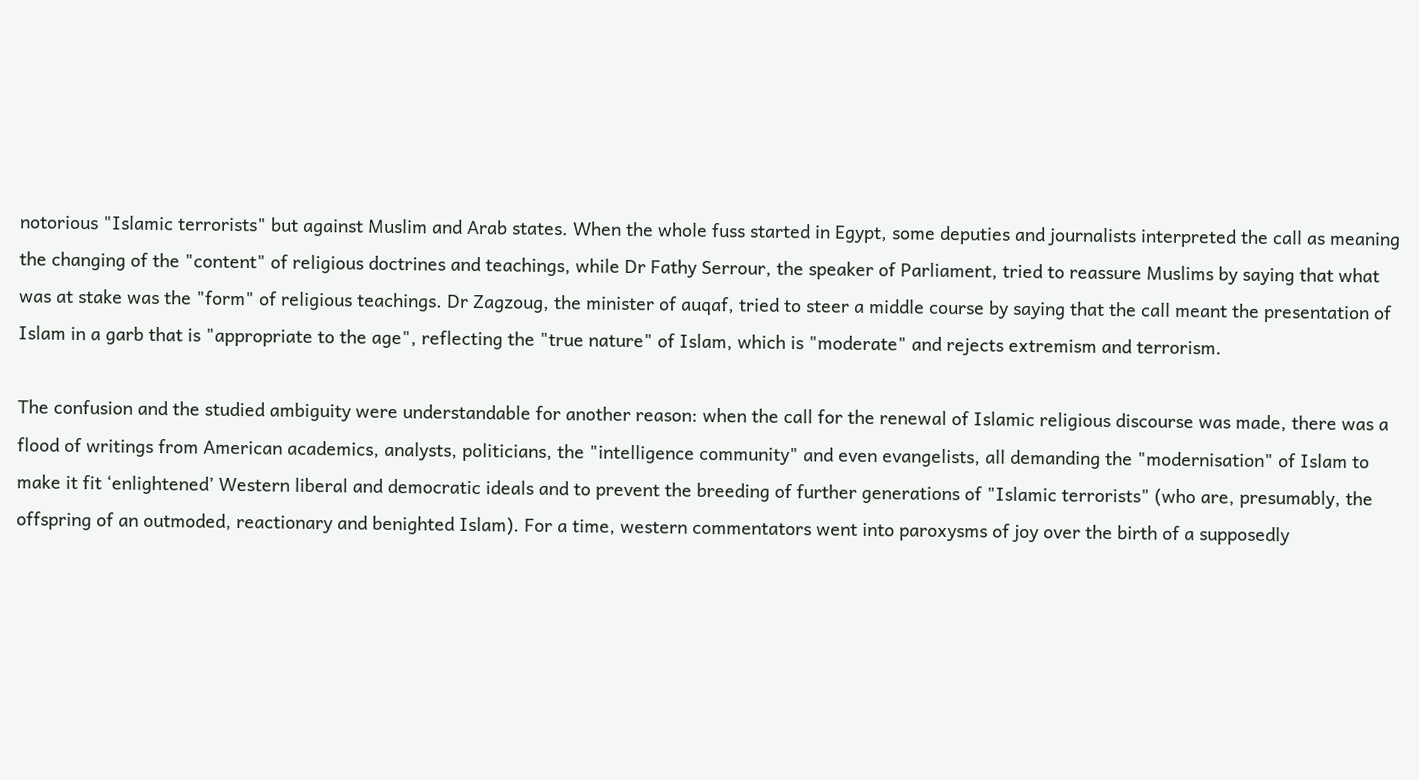notorious "Islamic terrorists" but against Muslim and Arab states. When the whole fuss started in Egypt, some deputies and journalists interpreted the call as meaning the changing of the "content" of religious doctrines and teachings, while Dr Fathy Serrour, the speaker of Parliament, tried to reassure Muslims by saying that what was at stake was the "form" of religious teachings. Dr Zagzoug, the minister of auqaf, tried to steer a middle course by saying that the call meant the presentation of Islam in a garb that is "appropriate to the age", reflecting the "true nature" of Islam, which is "moderate" and rejects extremism and terrorism.

The confusion and the studied ambiguity were understandable for another reason: when the call for the renewal of Islamic religious discourse was made, there was a flood of writings from American academics, analysts, politicians, the "intelligence community" and even evangelists, all demanding the "modernisation" of Islam to make it fit ‘enlightened’ Western liberal and democratic ideals and to prevent the breeding of further generations of "Islamic terrorists" (who are, presumably, the offspring of an outmoded, reactionary and benighted Islam). For a time, western commentators went into paroxysms of joy over the birth of a supposedly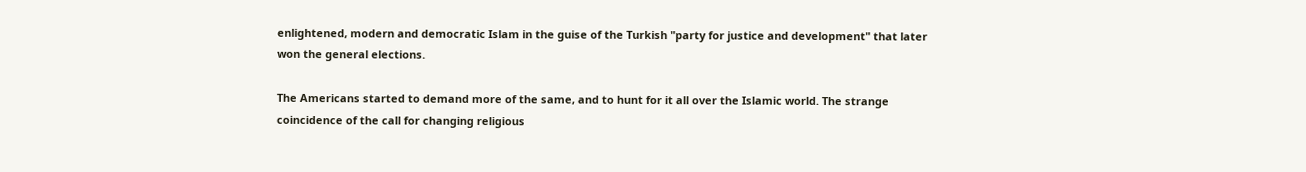enlightened, modern and democratic Islam in the guise of the Turkish "party for justice and development" that later won the general elections.

The Americans started to demand more of the same, and to hunt for it all over the Islamic world. The strange coincidence of the call for changing religious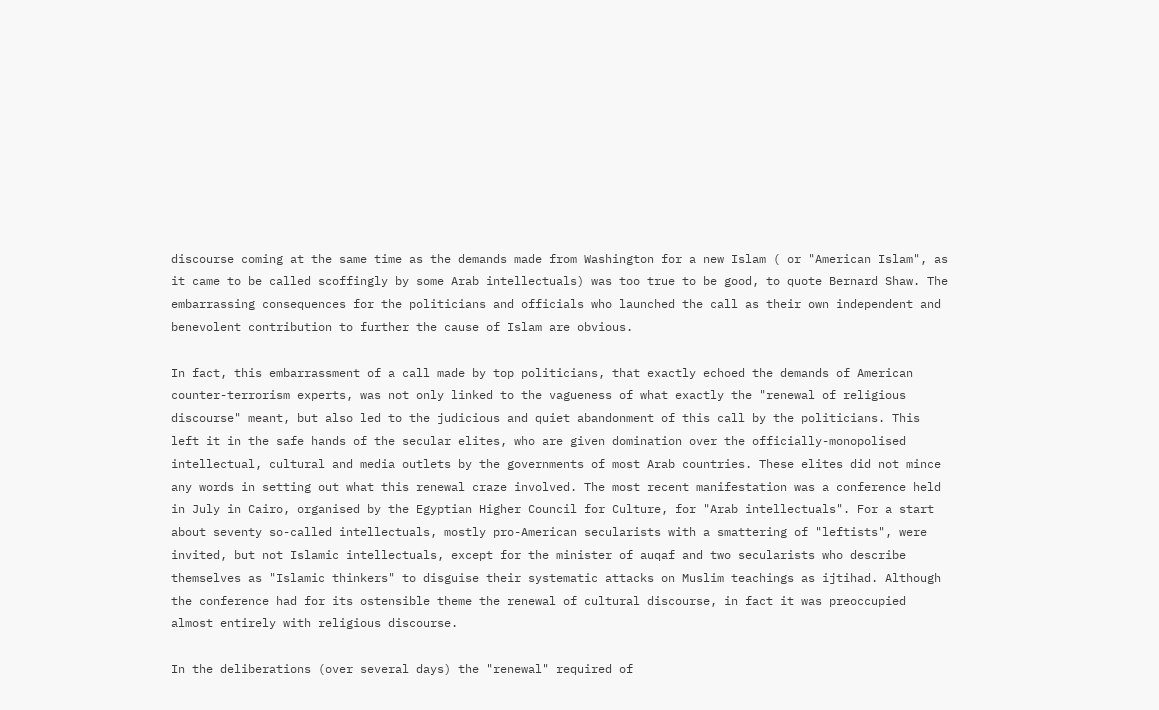discourse coming at the same time as the demands made from Washington for a new Islam ( or "American Islam", as it came to be called scoffingly by some Arab intellectuals) was too true to be good, to quote Bernard Shaw. The embarrassing consequences for the politicians and officials who launched the call as their own independent and benevolent contribution to further the cause of Islam are obvious.

In fact, this embarrassment of a call made by top politicians, that exactly echoed the demands of American counter-terrorism experts, was not only linked to the vagueness of what exactly the "renewal of religious discourse" meant, but also led to the judicious and quiet abandonment of this call by the politicians. This left it in the safe hands of the secular elites, who are given domination over the officially-monopolised intellectual, cultural and media outlets by the governments of most Arab countries. These elites did not mince any words in setting out what this renewal craze involved. The most recent manifestation was a conference held in July in Cairo, organised by the Egyptian Higher Council for Culture, for "Arab intellectuals". For a start about seventy so-called intellectuals, mostly pro-American secularists with a smattering of "leftists", were invited, but not Islamic intellectuals, except for the minister of auqaf and two secularists who describe themselves as "Islamic thinkers" to disguise their systematic attacks on Muslim teachings as ijtihad. Although the conference had for its ostensible theme the renewal of cultural discourse, in fact it was preoccupied almost entirely with religious discourse.

In the deliberations (over several days) the "renewal" required of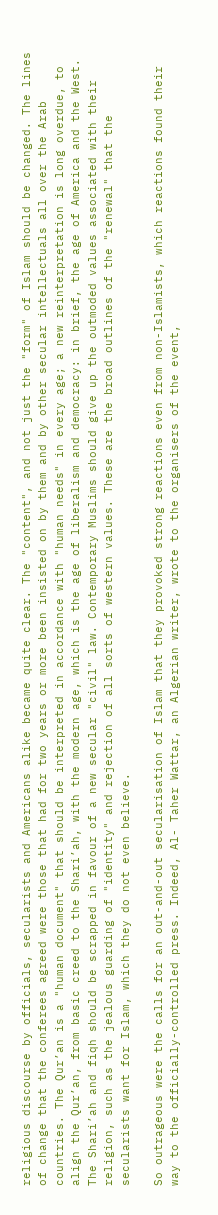religious discourse by officials, secularists and Americans alike became quite clear. The "content", and not just the "form" of Islam should be changed. The lines of change that the conferees agreed were those that had for two years or more been insisted on by them and by other secular intellectuals all over the Arab countries. The Qur’an is a "human document" that should be interpreted in accordance with "human needs" in every age; a new reinterpretation is long overdue, to align the Qur’an, from basic creed to the Shari’ah, with the modern age, which is the age of liberalism and democracy: in brief, the age of America and the West. The Shari’ah and fiqh should be scrapped in favour of a new secular "civil" law. Contemporary Muslims should give up the outmoded values associated with their religion, such as the jealous guarding of "identity" and rejection of all sorts of western values. These are the broad outlines of the "renewal" that the secularists want for Islam, which they do not even believe.

So outrageous were the calls for an out-and-out secularisation of Islam that they provoked strong reactions even from non-Islamists, which reactions found their way to the officially-controlled press. Indeed, Al- Taher Wattar, an Algerian writer, wrote to the organisers of the event,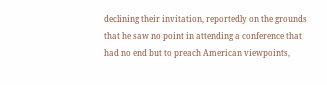declining their invitation, reportedly on the grounds that he saw no point in attending a conference that had no end but to preach American viewpoints,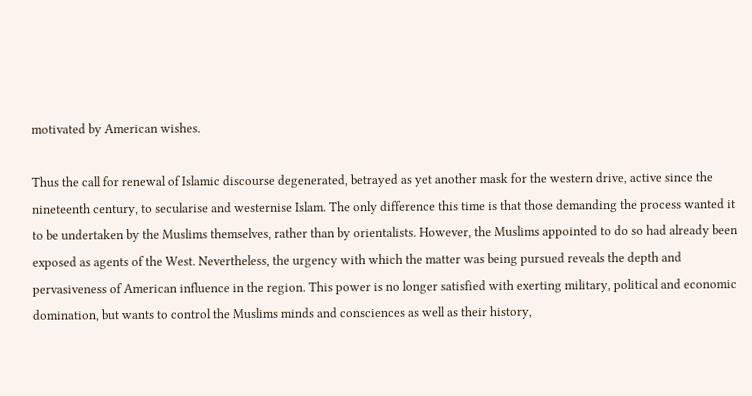motivated by American wishes.

Thus the call for renewal of Islamic discourse degenerated, betrayed as yet another mask for the western drive, active since the nineteenth century, to secularise and westernise Islam. The only difference this time is that those demanding the process wanted it to be undertaken by the Muslims themselves, rather than by orientalists. However, the Muslims appointed to do so had already been exposed as agents of the West. Nevertheless, the urgency with which the matter was being pursued reveals the depth and pervasiveness of American influence in the region. This power is no longer satisfied with exerting military, political and economic domination, but wants to control the Muslims minds and consciences as well as their history,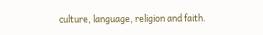culture, language, religion and faith.